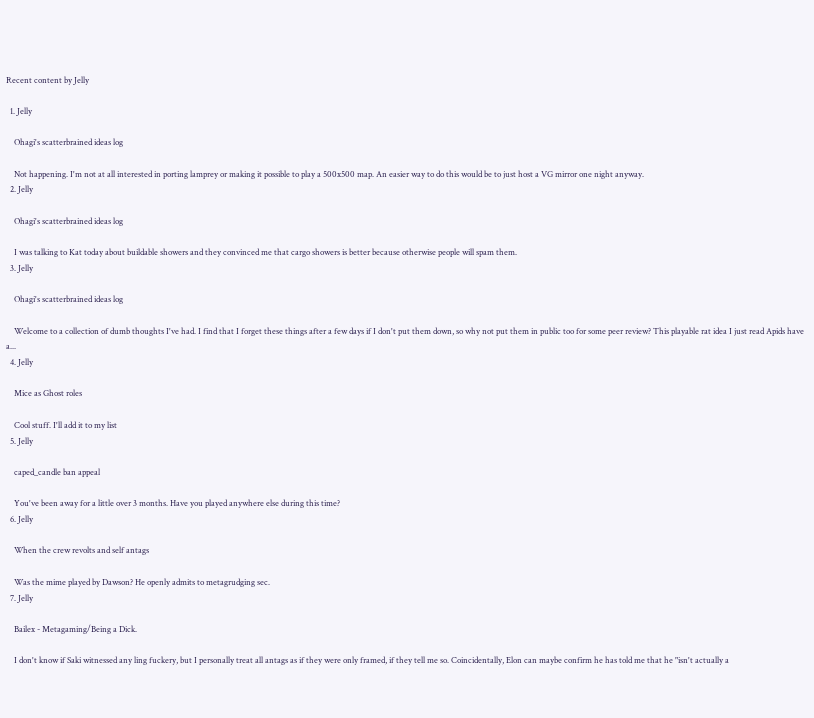Recent content by Jelly

  1. Jelly

    Ohagi's scatterbrained ideas log

    Not happening. I'm not at all interested in porting lamprey or making it possible to play a 500x500 map. An easier way to do this would be to just host a VG mirror one night anyway.
  2. Jelly

    Ohagi's scatterbrained ideas log

    I was talking to Kat today about buildable showers and they convinced me that cargo showers is better because otherwise people will spam them.
  3. Jelly

    Ohagi's scatterbrained ideas log

    Welcome to a collection of dumb thoughts I've had. I find that I forget these things after a few days if I don't put them down, so why not put them in public too for some peer review? This playable rat idea I just read Apids have a...
  4. Jelly

    Mice as Ghost roles

    Cool stuff. I'll add it to my list
  5. Jelly

    caped_candle ban appeal

    You've been away for a little over 3 months. Have you played anywhere else during this time?
  6. Jelly

    When the crew revolts and self antags

    Was the mime played by Dawson? He openly admits to metagrudging sec.
  7. Jelly

    Bailex - Metagaming/Being a Dick.

    I don't know if Saki witnessed any ling fuckery, but I personally treat all antags as if they were only framed, if they tell me so. Coincidentally, Elon can maybe confirm he has told me that he "isn't actually a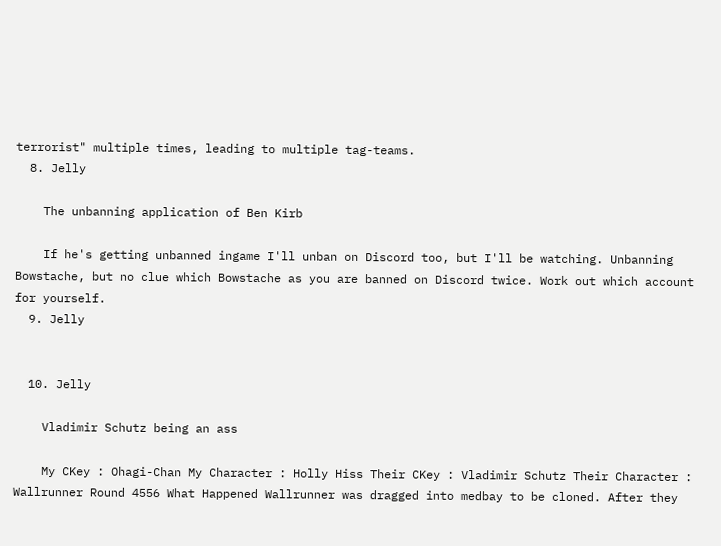terrorist" multiple times, leading to multiple tag-teams.
  8. Jelly

    The unbanning application of Ben Kirb

    If he's getting unbanned ingame I'll unban on Discord too, but I'll be watching. Unbanning Bowstache, but no clue which Bowstache as you are banned on Discord twice. Work out which account for yourself.
  9. Jelly


  10. Jelly

    Vladimir Schutz being an ass

    My CKey : Ohagi-Chan My Character : Holly Hiss Their CKey : Vladimir Schutz Their Character : Wallrunner Round 4556 What Happened Wallrunner was dragged into medbay to be cloned. After they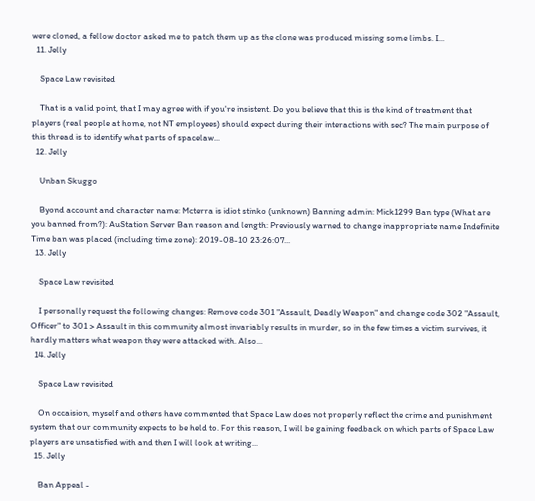were cloned, a fellow doctor asked me to patch them up as the clone was produced missing some limbs. I...
  11. Jelly

    Space Law revisited

    That is a valid point, that I may agree with if you're insistent. Do you believe that this is the kind of treatment that players (real people at home, not NT employees) should expect during their interactions with sec? The main purpose of this thread is to identify what parts of spacelaw...
  12. Jelly

    Unban Skuggo

    Byond account and character name: Mcterra is idiot stinko (unknown) Banning admin: Mick1299 Ban type (What are you banned from?): AuStation Server Ban reason and length: Previously warned to change inappropriate name Indefinite Time ban was placed (including time zone): 2019-08-10 23:26:07...
  13. Jelly

    Space Law revisited

    I personally request the following changes: Remove code 301 "Assault, Deadly Weapon" and change code 302 "Assault, Officer" to 301 > Assault in this community almost invariably results in murder, so in the few times a victim survives, it hardly matters what weapon they were attacked with. Also...
  14. Jelly

    Space Law revisited

    On occaision, myself and others have commented that Space Law does not properly reflect the crime and punishment system that our community expects to be held to. For this reason, I will be gaining feedback on which parts of Space Law players are unsatisfied with and then I will look at writing...
  15. Jelly

    Ban Appeal -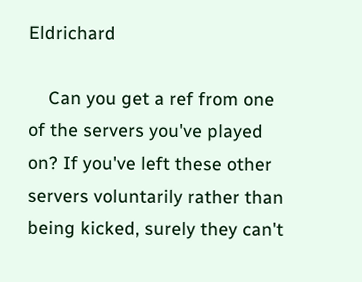Eldrichard

    Can you get a ref from one of the servers you've played on? If you've left these other servers voluntarily rather than being kicked, surely they can't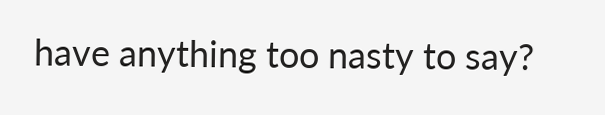have anything too nasty to say?